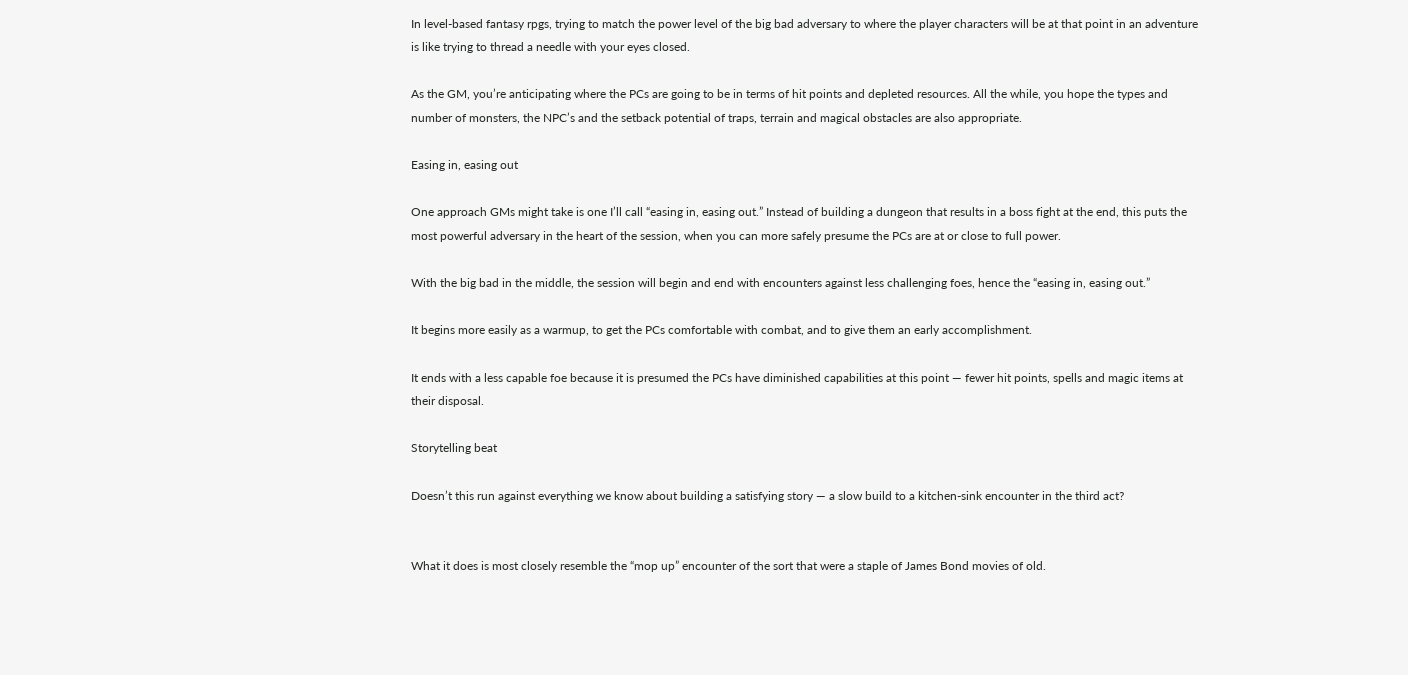In level-based fantasy rpgs, trying to match the power level of the big bad adversary to where the player characters will be at that point in an adventure is like trying to thread a needle with your eyes closed.

As the GM, you’re anticipating where the PCs are going to be in terms of hit points and depleted resources. All the while, you hope the types and number of monsters, the NPC’s and the setback potential of traps, terrain and magical obstacles are also appropriate.

Easing in, easing out

One approach GMs might take is one I’ll call “easing in, easing out.” Instead of building a dungeon that results in a boss fight at the end, this puts the most powerful adversary in the heart of the session, when you can more safely presume the PCs are at or close to full power.

With the big bad in the middle, the session will begin and end with encounters against less challenging foes, hence the “easing in, easing out.”

It begins more easily as a warmup, to get the PCs comfortable with combat, and to give them an early accomplishment.

It ends with a less capable foe because it is presumed the PCs have diminished capabilities at this point — fewer hit points, spells and magic items at their disposal.

Storytelling beat

Doesn’t this run against everything we know about building a satisfying story — a slow build to a kitchen-sink encounter in the third act?


What it does is most closely resemble the “mop up” encounter of the sort that were a staple of James Bond movies of old.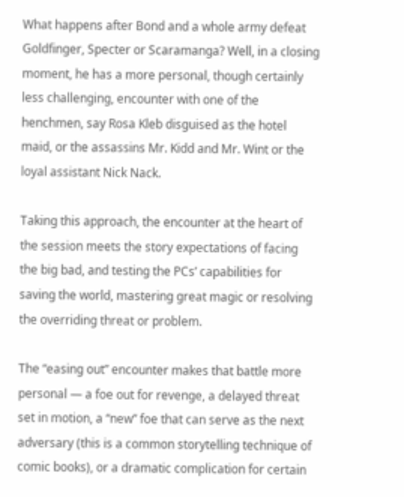What happens after Bond and a whole army defeat Goldfinger, Specter or Scaramanga? Well, in a closing moment, he has a more personal, though certainly less challenging, encounter with one of the henchmen, say Rosa Kleb disguised as the hotel maid, or the assassins Mr. Kidd and Mr. Wint or the loyal assistant Nick Nack.

Taking this approach, the encounter at the heart of the session meets the story expectations of facing the big bad, and testing the PCs’ capabilities for saving the world, mastering great magic or resolving the overriding threat or problem.

The “easing out” encounter makes that battle more personal — a foe out for revenge, a delayed threat set in motion, a “new” foe that can serve as the next adversary (this is a common storytelling technique of comic books), or a dramatic complication for certain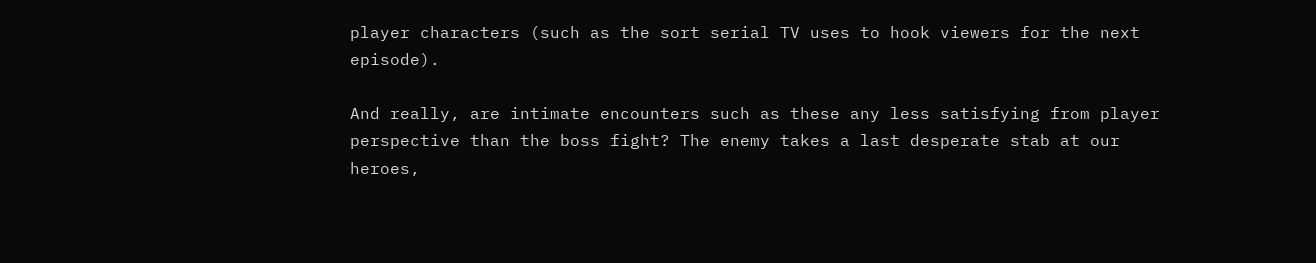player characters (such as the sort serial TV uses to hook viewers for the next episode).

And really, are intimate encounters such as these any less satisfying from player perspective than the boss fight? The enemy takes a last desperate stab at our heroes,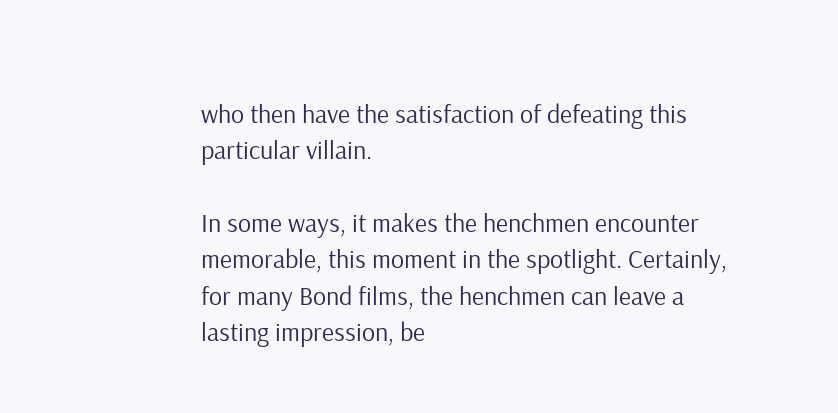who then have the satisfaction of defeating this particular villain.

In some ways, it makes the henchmen encounter memorable, this moment in the spotlight. Certainly, for many Bond films, the henchmen can leave a lasting impression, be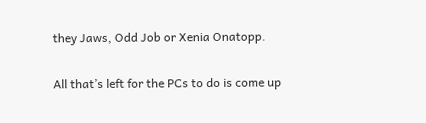they Jaws, Odd Job or Xenia Onatopp.

All that’s left for the PCs to do is come up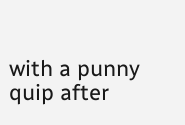with a punny quip after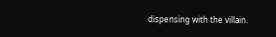dispensing with the villain.